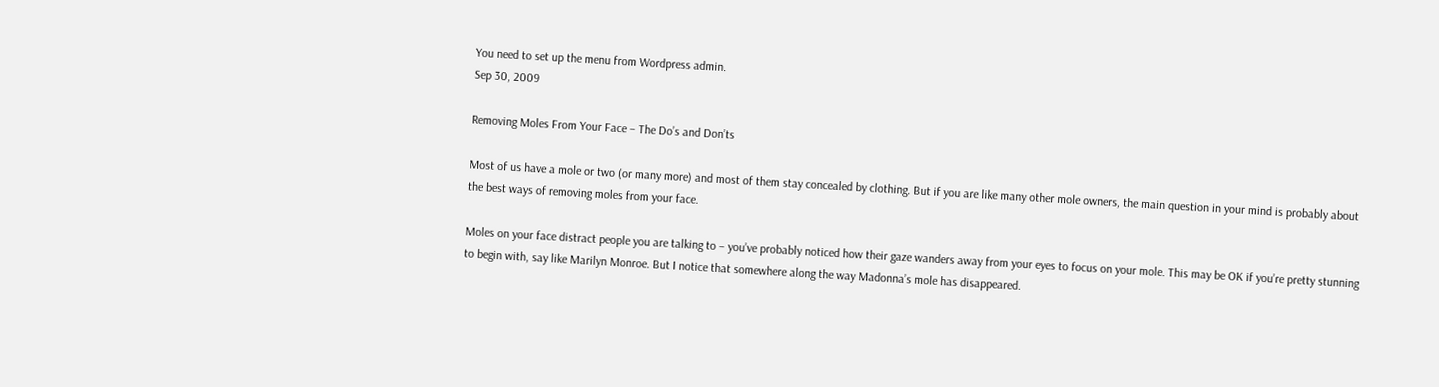You need to set up the menu from Wordpress admin.
Sep 30, 2009

Removing Moles From Your Face – The Do’s and Don’ts

Most of us have a mole or two (or many more) and most of them stay concealed by clothing. But if you are like many other mole owners, the main question in your mind is probably about the best ways of removing moles from your face.

Moles on your face distract people you are talking to – you’ve probably noticed how their gaze wanders away from your eyes to focus on your mole. This may be OK if you’re pretty stunning to begin with, say like Marilyn Monroe. But I notice that somewhere along the way Madonna’s mole has disappeared.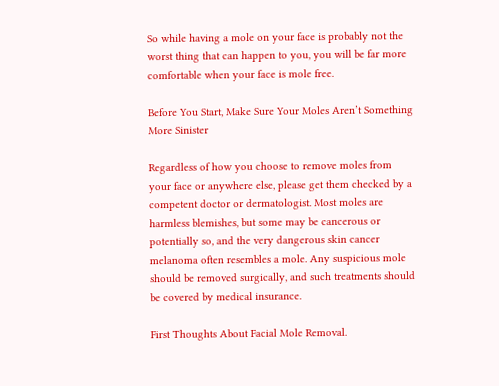So while having a mole on your face is probably not the worst thing that can happen to you, you will be far more comfortable when your face is mole free.

Before You Start, Make Sure Your Moles Aren’t Something More Sinister

Regardless of how you choose to remove moles from your face or anywhere else, please get them checked by a competent doctor or dermatologist. Most moles are harmless blemishes, but some may be cancerous or potentially so, and the very dangerous skin cancer melanoma often resembles a mole. Any suspicious mole should be removed surgically, and such treatments should be covered by medical insurance.

First Thoughts About Facial Mole Removal.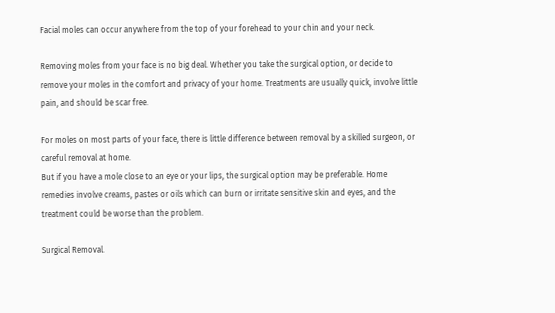Facial moles can occur anywhere from the top of your forehead to your chin and your neck.

Removing moles from your face is no big deal. Whether you take the surgical option, or decide to remove your moles in the comfort and privacy of your home. Treatments are usually quick, involve little pain, and should be scar free.

For moles on most parts of your face, there is little difference between removal by a skilled surgeon, or careful removal at home.
But if you have a mole close to an eye or your lips, the surgical option may be preferable. Home remedies involve creams, pastes or oils which can burn or irritate sensitive skin and eyes, and the treatment could be worse than the problem.

Surgical Removal.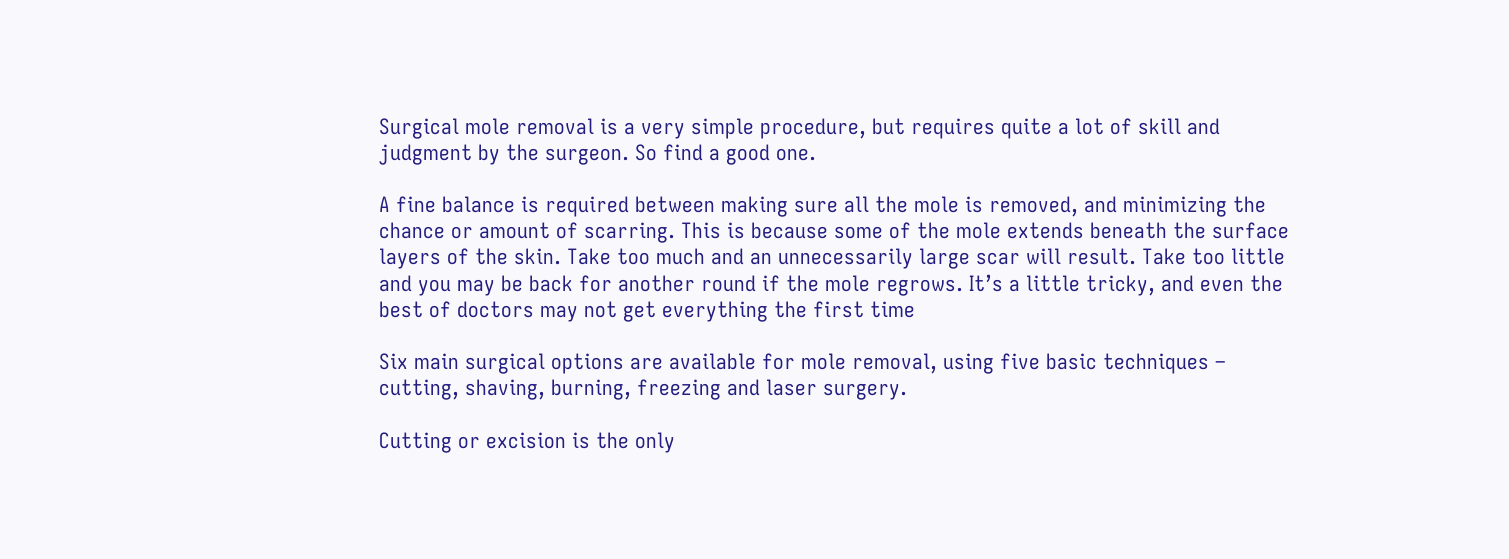Surgical mole removal is a very simple procedure, but requires quite a lot of skill and judgment by the surgeon. So find a good one.

A fine balance is required between making sure all the mole is removed, and minimizing the chance or amount of scarring. This is because some of the mole extends beneath the surface layers of the skin. Take too much and an unnecessarily large scar will result. Take too little and you may be back for another round if the mole regrows. It’s a little tricky, and even the best of doctors may not get everything the first time

Six main surgical options are available for mole removal, using five basic techniques – cutting, shaving, burning, freezing and laser surgery.

Cutting or excision is the only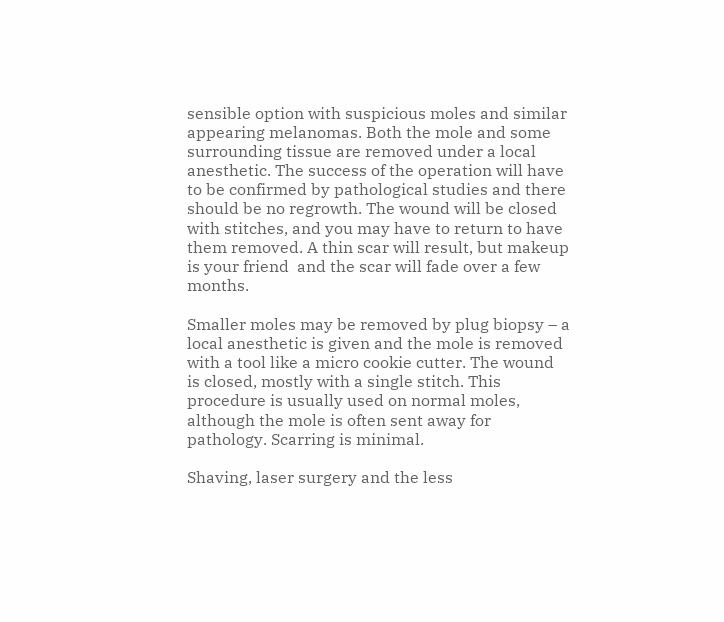sensible option with suspicious moles and similar appearing melanomas. Both the mole and some surrounding tissue are removed under a local anesthetic. The success of the operation will have to be confirmed by pathological studies and there should be no regrowth. The wound will be closed with stitches, and you may have to return to have them removed. A thin scar will result, but makeup is your friend  and the scar will fade over a few months.

Smaller moles may be removed by plug biopsy – a local anesthetic is given and the mole is removed  with a tool like a micro cookie cutter. The wound is closed, mostly with a single stitch. This procedure is usually used on normal moles, although the mole is often sent away for pathology. Scarring is minimal.

Shaving, laser surgery and the less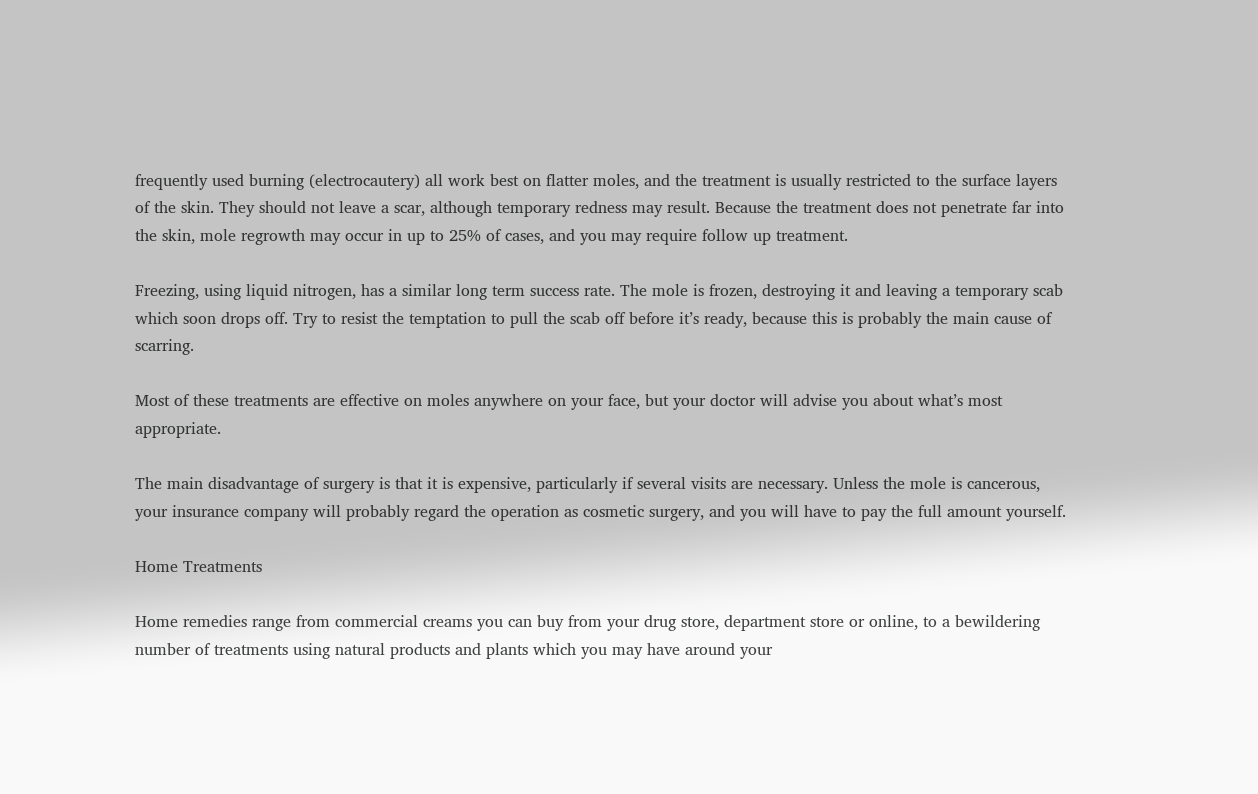frequently used burning (electrocautery) all work best on flatter moles, and the treatment is usually restricted to the surface layers of the skin. They should not leave a scar, although temporary redness may result. Because the treatment does not penetrate far into the skin, mole regrowth may occur in up to 25% of cases, and you may require follow up treatment.

Freezing, using liquid nitrogen, has a similar long term success rate. The mole is frozen, destroying it and leaving a temporary scab which soon drops off. Try to resist the temptation to pull the scab off before it’s ready, because this is probably the main cause of scarring.

Most of these treatments are effective on moles anywhere on your face, but your doctor will advise you about what’s most appropriate.

The main disadvantage of surgery is that it is expensive, particularly if several visits are necessary. Unless the mole is cancerous, your insurance company will probably regard the operation as cosmetic surgery, and you will have to pay the full amount yourself.

Home Treatments

Home remedies range from commercial creams you can buy from your drug store, department store or online, to a bewildering number of treatments using natural products and plants which you may have around your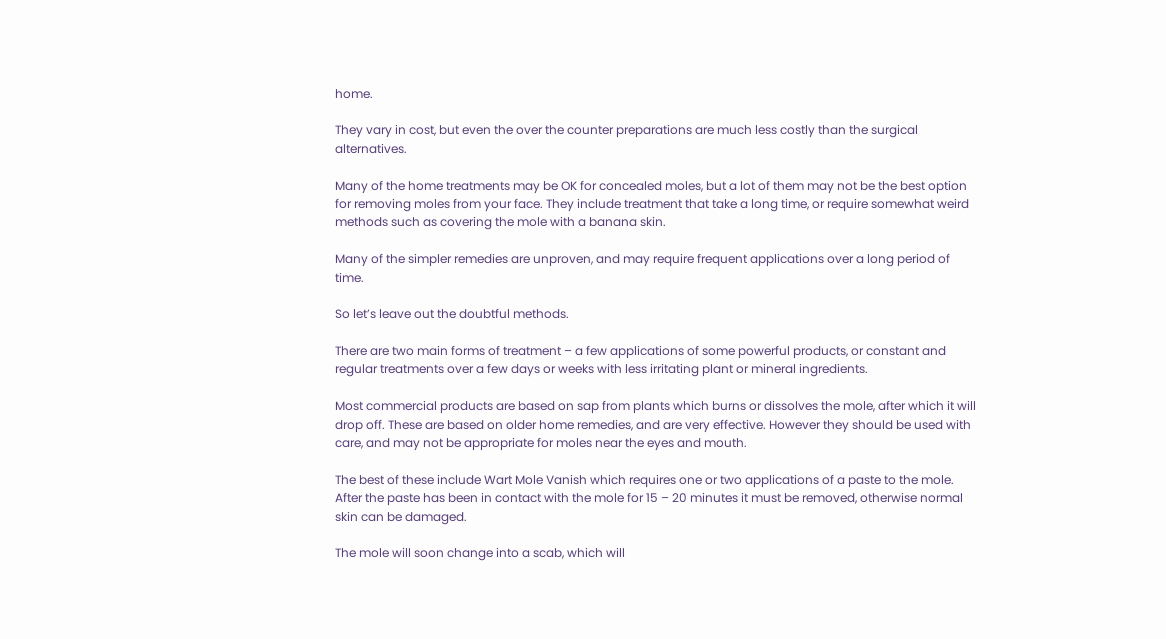home.

They vary in cost, but even the over the counter preparations are much less costly than the surgical alternatives.

Many of the home treatments may be OK for concealed moles, but a lot of them may not be the best option for removing moles from your face. They include treatment that take a long time, or require somewhat weird methods such as covering the mole with a banana skin.

Many of the simpler remedies are unproven, and may require frequent applications over a long period of time.

So let’s leave out the doubtful methods.

There are two main forms of treatment – a few applications of some powerful products, or constant and regular treatments over a few days or weeks with less irritating plant or mineral ingredients.

Most commercial products are based on sap from plants which burns or dissolves the mole, after which it will drop off. These are based on older home remedies, and are very effective. However they should be used with care, and may not be appropriate for moles near the eyes and mouth.

The best of these include Wart Mole Vanish which requires one or two applications of a paste to the mole. After the paste has been in contact with the mole for 15 – 20 minutes it must be removed, otherwise normal skin can be damaged.

The mole will soon change into a scab, which will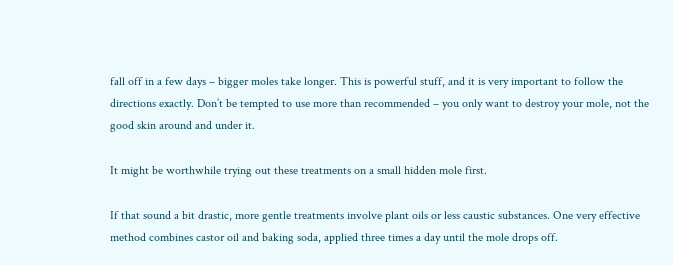fall off in a few days – bigger moles take longer. This is powerful stuff, and it is very important to follow the directions exactly. Don’t be tempted to use more than recommended – you only want to destroy your mole, not the good skin around and under it.

It might be worthwhile trying out these treatments on a small hidden mole first.

If that sound a bit drastic, more gentle treatments involve plant oils or less caustic substances. One very effective method combines castor oil and baking soda, applied three times a day until the mole drops off.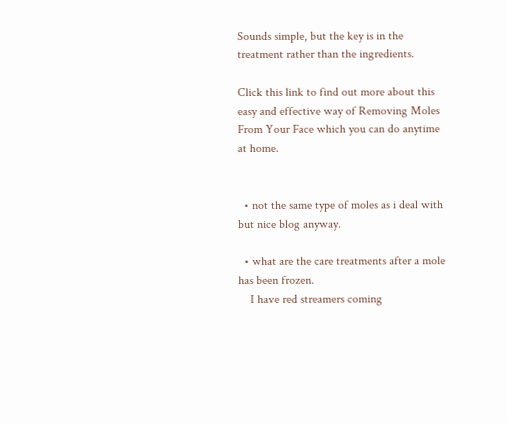Sounds simple, but the key is in the treatment rather than the ingredients.

Click this link to find out more about this easy and effective way of Removing Moles From Your Face which you can do anytime at home.


  • not the same type of moles as i deal with but nice blog anyway.

  • what are the care treatments after a mole has been frozen.
    I have red streamers coming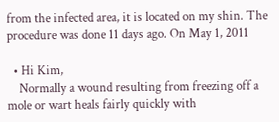from the infected area, it is located on my shin. The procedure was done 11 days ago. On May 1, 2011

  • Hi Kim,
    Normally a wound resulting from freezing off a mole or wart heals fairly quickly with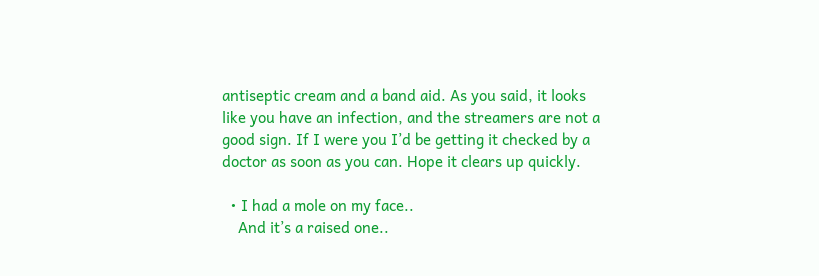antiseptic cream and a band aid. As you said, it looks like you have an infection, and the streamers are not a good sign. If I were you I’d be getting it checked by a doctor as soon as you can. Hope it clears up quickly.

  • I had a mole on my face..
    And it’s a raised one..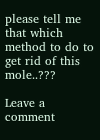please tell me that which method to do to get rid of this mole..???

Leave a comment